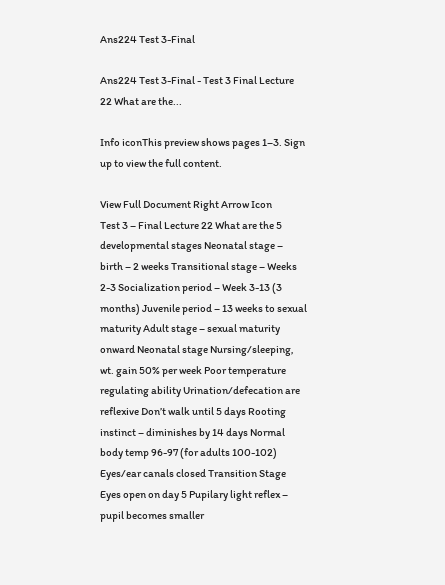Ans224 Test 3-Final

Ans224 Test 3-Final - Test 3 Final Lecture 22 What are the...

Info iconThis preview shows pages 1–3. Sign up to view the full content.

View Full Document Right Arrow Icon
Test 3 – Final Lecture 22 What are the 5 developmental stages Neonatal stage – birth – 2 weeks Transitional stage – Weeks 2-3 Socialization period – Week 3-13 (3 months) Juvenile period – 13 weeks to sexual maturity Adult stage – sexual maturity onward Neonatal stage Nursing/sleeping, wt. gain 50% per week Poor temperature regulating ability Urination/defecation are reflexive Don’t walk until 5 days Rooting instinct – diminishes by 14 days Normal body temp 96-97 (for adults 100-102) Eyes/ear canals closed Transition Stage Eyes open on day 5 Pupilary light reflex – pupil becomes smaller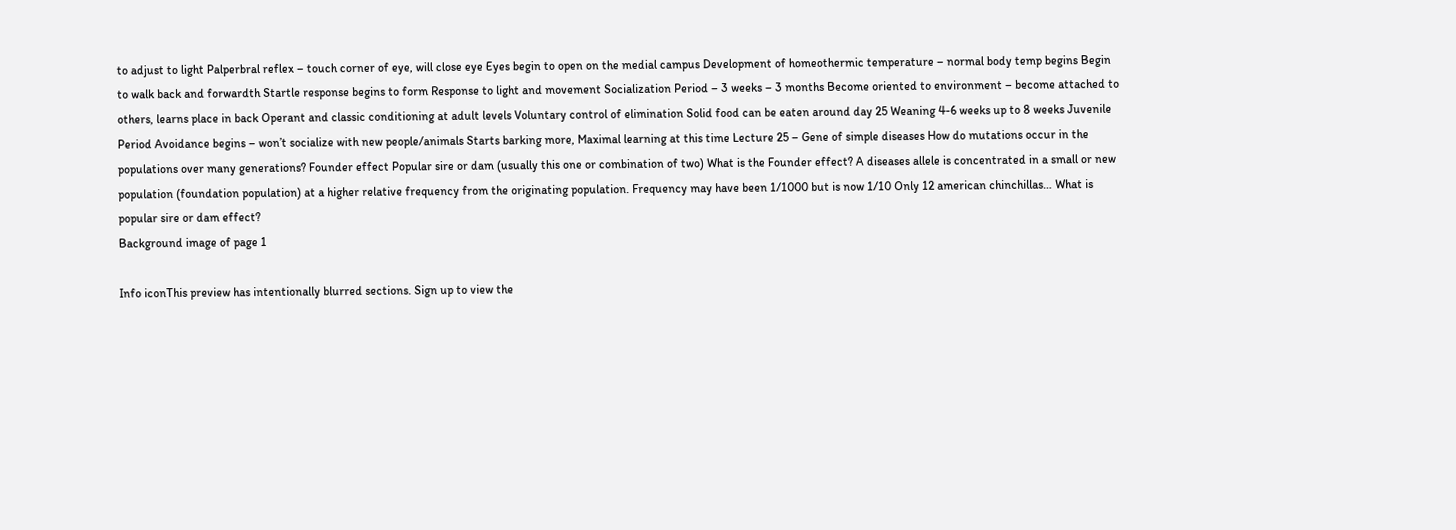to adjust to light Palperbral reflex – touch corner of eye, will close eye Eyes begin to open on the medial campus Development of homeothermic temperature – normal body temp begins Begin to walk back and forwardth Startle response begins to form Response to light and movement Socialization Period – 3 weeks – 3 months Become oriented to environment – become attached to others, learns place in back Operant and classic conditioning at adult levels Voluntary control of elimination Solid food can be eaten around day 25 Weaning 4-6 weeks up to 8 weeks Juvenile Period Avoidance begins – won’t socialize with new people/animals Starts barking more, Maximal learning at this time Lecture 25 – Gene of simple diseases How do mutations occur in the populations over many generations? Founder effect Popular sire or dam (usually this one or combination of two) What is the Founder effect? A diseases allele is concentrated in a small or new population (foundation population) at a higher relative frequency from the originating population. Frequency may have been 1/1000 but is now 1/10 Only 12 american chinchillas… What is popular sire or dam effect?
Background image of page 1

Info iconThis preview has intentionally blurred sections. Sign up to view the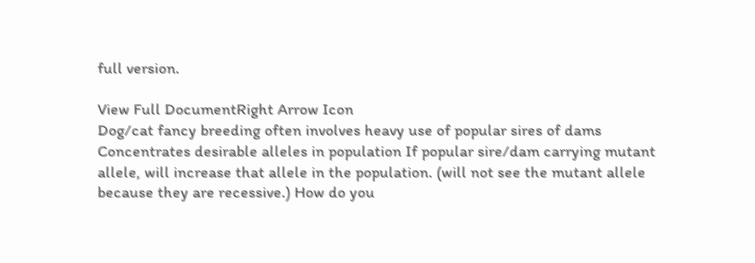full version.

View Full DocumentRight Arrow Icon
Dog/cat fancy breeding often involves heavy use of popular sires of dams Concentrates desirable alleles in population If popular sire/dam carrying mutant allele, will increase that allele in the population. (will not see the mutant allele because they are recessive.) How do you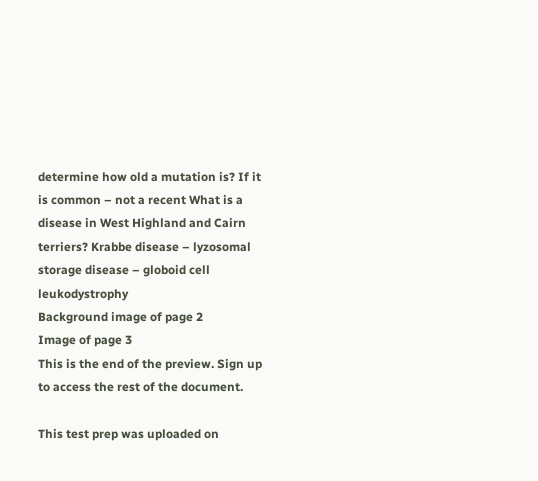determine how old a mutation is? If it is common – not a recent What is a disease in West Highland and Cairn terriers? Krabbe disease – lyzosomal storage disease – globoid cell leukodystrophy
Background image of page 2
Image of page 3
This is the end of the preview. Sign up to access the rest of the document.

This test prep was uploaded on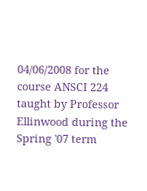04/06/2008 for the course ANSCI 224 taught by Professor Ellinwood during the Spring '07 term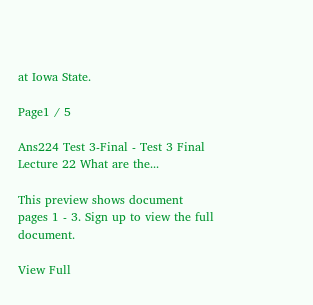at Iowa State.

Page1 / 5

Ans224 Test 3-Final - Test 3 Final Lecture 22 What are the...

This preview shows document pages 1 - 3. Sign up to view the full document.

View Full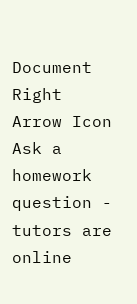Document Right Arrow Icon
Ask a homework question - tutors are online